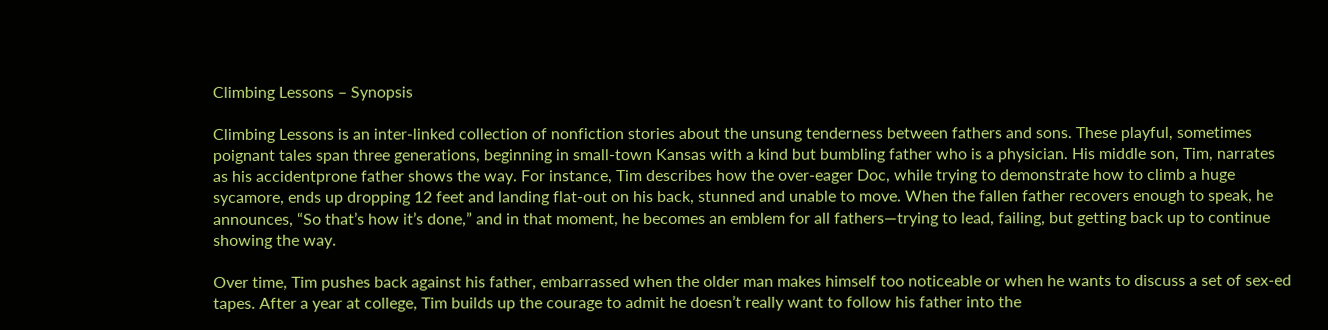Climbing Lessons – Synopsis

Climbing Lessons is an inter-linked collection of nonfiction stories about the unsung tenderness between fathers and sons. These playful, sometimes poignant tales span three generations, beginning in small-town Kansas with a kind but bumbling father who is a physician. His middle son, Tim, narrates as his accidentprone father shows the way. For instance, Tim describes how the over-eager Doc, while trying to demonstrate how to climb a huge sycamore, ends up dropping 12 feet and landing flat-out on his back, stunned and unable to move. When the fallen father recovers enough to speak, he announces, “So that’s how it’s done,” and in that moment, he becomes an emblem for all fathers—trying to lead, failing, but getting back up to continue showing the way.

Over time, Tim pushes back against his father, embarrassed when the older man makes himself too noticeable or when he wants to discuss a set of sex-ed tapes. After a year at college, Tim builds up the courage to admit he doesn’t really want to follow his father into the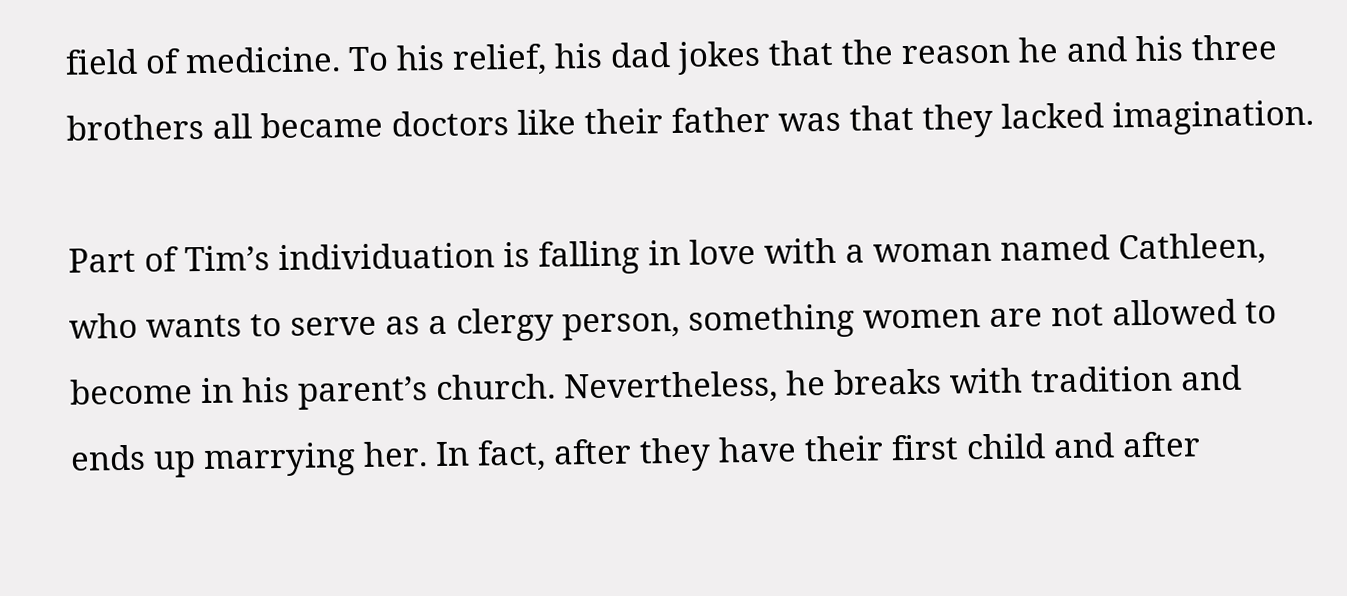field of medicine. To his relief, his dad jokes that the reason he and his three brothers all became doctors like their father was that they lacked imagination.

Part of Tim’s individuation is falling in love with a woman named Cathleen,
who wants to serve as a clergy person, something women are not allowed to become in his parent’s church. Nevertheless, he breaks with tradition and ends up marrying her. In fact, after they have their first child and after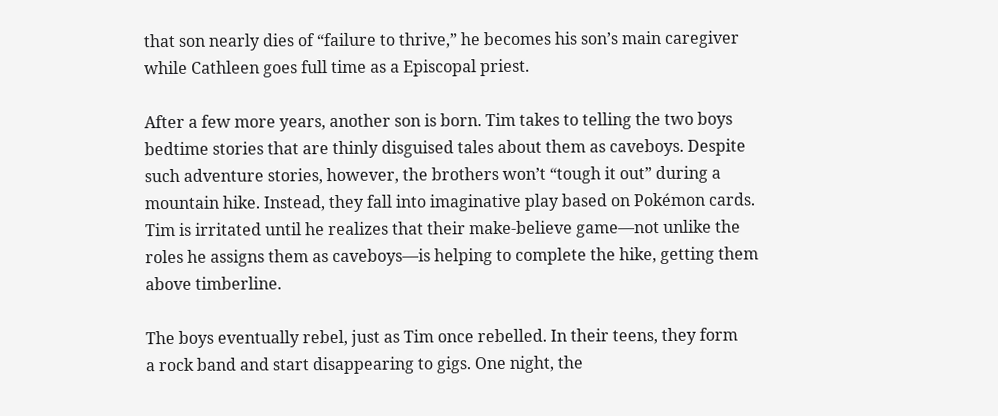that son nearly dies of “failure to thrive,” he becomes his son’s main caregiver while Cathleen goes full time as a Episcopal priest.

After a few more years, another son is born. Tim takes to telling the two boys bedtime stories that are thinly disguised tales about them as caveboys. Despite such adventure stories, however, the brothers won’t “tough it out” during a mountain hike. Instead, they fall into imaginative play based on Pokémon cards. Tim is irritated until he realizes that their make-believe game—not unlike the roles he assigns them as caveboys—is helping to complete the hike, getting them above timberline.

The boys eventually rebel, just as Tim once rebelled. In their teens, they form
a rock band and start disappearing to gigs. One night, the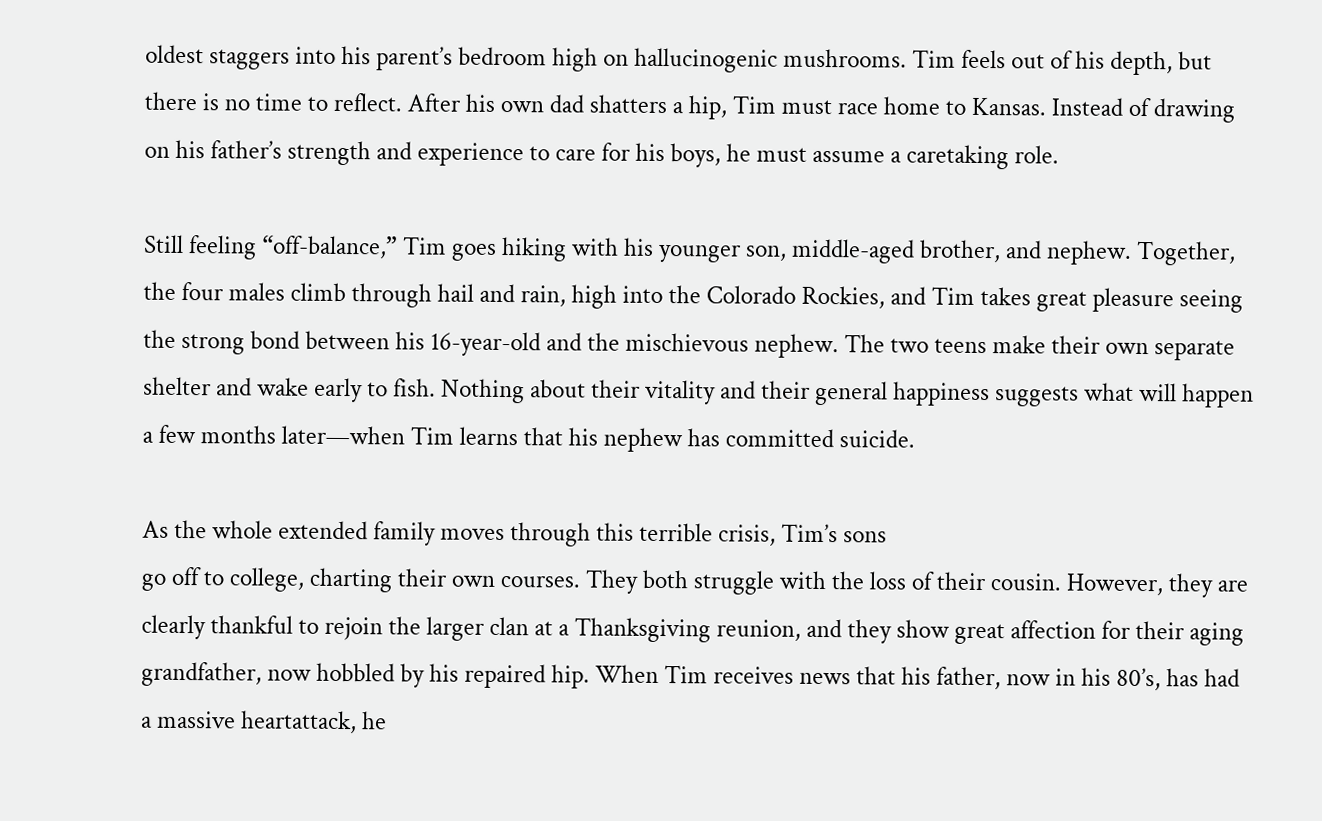oldest staggers into his parent’s bedroom high on hallucinogenic mushrooms. Tim feels out of his depth, but there is no time to reflect. After his own dad shatters a hip, Tim must race home to Kansas. Instead of drawing on his father’s strength and experience to care for his boys, he must assume a caretaking role.

Still feeling “off-balance,” Tim goes hiking with his younger son, middle-aged brother, and nephew. Together, the four males climb through hail and rain, high into the Colorado Rockies, and Tim takes great pleasure seeing the strong bond between his 16-year-old and the mischievous nephew. The two teens make their own separate shelter and wake early to fish. Nothing about their vitality and their general happiness suggests what will happen a few months later—when Tim learns that his nephew has committed suicide.

As the whole extended family moves through this terrible crisis, Tim’s sons
go off to college, charting their own courses. They both struggle with the loss of their cousin. However, they are clearly thankful to rejoin the larger clan at a Thanksgiving reunion, and they show great affection for their aging grandfather, now hobbled by his repaired hip. When Tim receives news that his father, now in his 80’s, has had a massive heartattack, he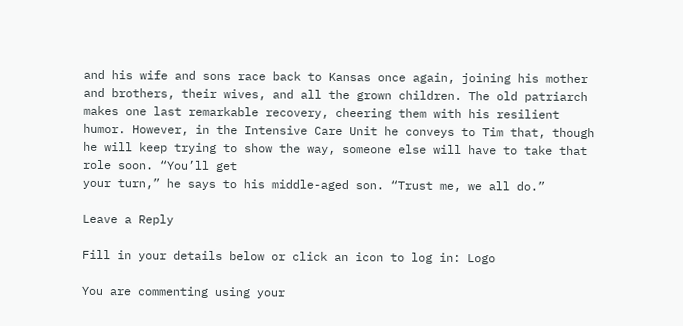and his wife and sons race back to Kansas once again, joining his mother and brothers, their wives, and all the grown children. The old patriarch makes one last remarkable recovery, cheering them with his resilient humor. However, in the Intensive Care Unit he conveys to Tim that, though he will keep trying to show the way, someone else will have to take that role soon. “You’ll get
your turn,” he says to his middle-aged son. “Trust me, we all do.”

Leave a Reply

Fill in your details below or click an icon to log in: Logo

You are commenting using your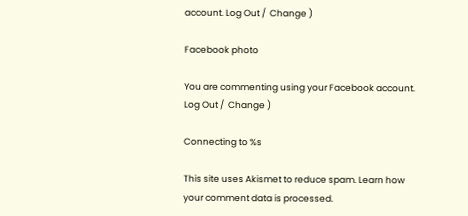account. Log Out /  Change )

Facebook photo

You are commenting using your Facebook account. Log Out /  Change )

Connecting to %s

This site uses Akismet to reduce spam. Learn how your comment data is processed.